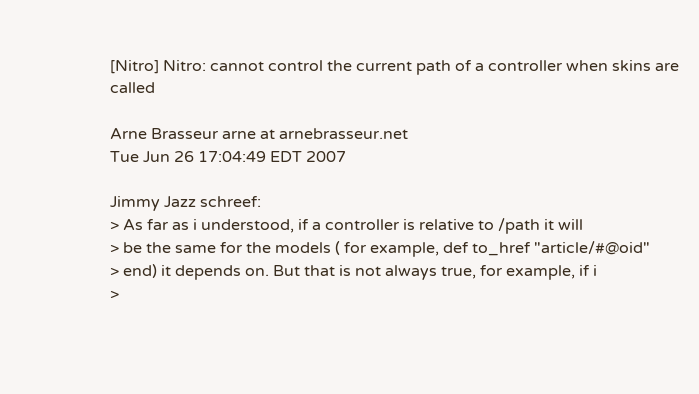[Nitro] Nitro: cannot control the current path of a controller when skins are called

Arne Brasseur arne at arnebrasseur.net
Tue Jun 26 17:04:49 EDT 2007

Jimmy Jazz schreef:
> As far as i understood, if a controller is relative to /path it will
> be the same for the models ( for example, def to_href "article/#@oid"
> end) it depends on. But that is not always true, for example, if i
>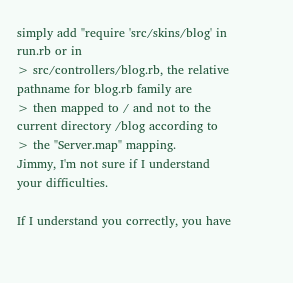simply add "require 'src/skins/blog' in run.rb or in
> src/controllers/blog.rb, the relative pathname for blog.rb family are
> then mapped to / and not to the current directory /blog according to
> the "Server.map" mapping.
Jimmy, I'm not sure if I understand your difficulties.

If I understand you correctly, you have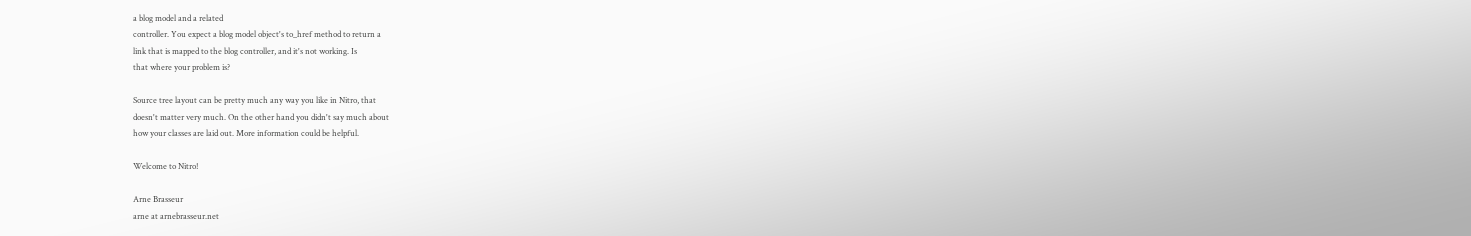a blog model and a related
controller. You expect a blog model object's to_href method to return a
link that is mapped to the blog controller, and it's not working. Is
that where your problem is?

Source tree layout can be pretty much any way you like in Nitro, that
doesn't matter very much. On the other hand you didn't say much about
how your classes are laid out. More information could be helpful.

Welcome to Nitro!

Arne Brasseur
arne at arnebrasseur.net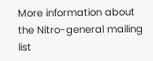More information about the Nitro-general mailing list